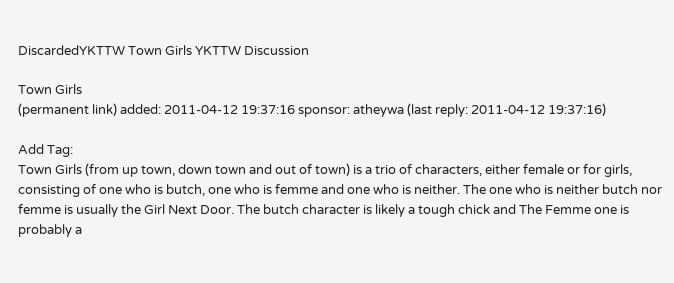DiscardedYKTTW Town Girls YKTTW Discussion

Town Girls
(permanent link) added: 2011-04-12 19:37:16 sponsor: atheywa (last reply: 2011-04-12 19:37:16)

Add Tag:
Town Girls (from up town, down town and out of town) is a trio of characters, either female or for girls, consisting of one who is butch, one who is femme and one who is neither. The one who is neither butch nor femme is usually the Girl Next Door. The butch character is likely a tough chick and The Femme one is probably a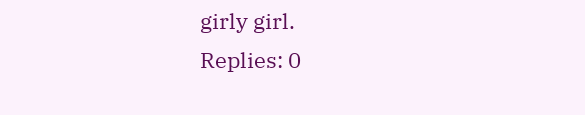girly girl.
Replies: 0